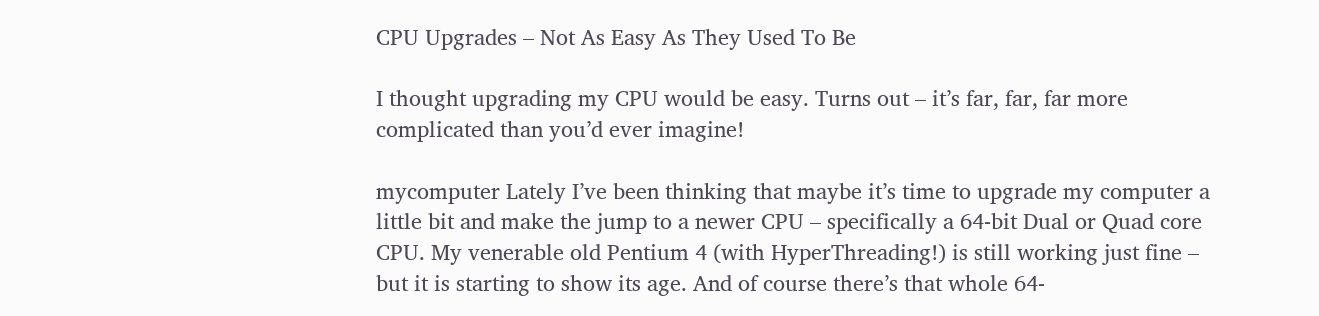CPU Upgrades – Not As Easy As They Used To Be

I thought upgrading my CPU would be easy. Turns out – it’s far, far, far more complicated than you’d ever imagine!

mycomputer Lately I’ve been thinking that maybe it’s time to upgrade my computer a little bit and make the jump to a newer CPU – specifically a 64-bit Dual or Quad core CPU. My venerable old Pentium 4 (with HyperThreading!) is still working just fine – but it is starting to show its age. And of course there’s that whole 64-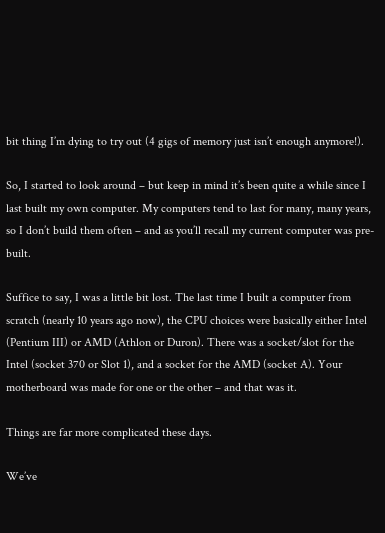bit thing I’m dying to try out (4 gigs of memory just isn’t enough anymore!).

So, I started to look around – but keep in mind it’s been quite a while since I last built my own computer. My computers tend to last for many, many years, so I don’t build them often – and as you’ll recall my current computer was pre-built.

Suffice to say, I was a little bit lost. The last time I built a computer from scratch (nearly 10 years ago now), the CPU choices were basically either Intel (Pentium III) or AMD (Athlon or Duron). There was a socket/slot for the Intel (socket 370 or Slot 1), and a socket for the AMD (socket A). Your motherboard was made for one or the other – and that was it.

Things are far more complicated these days.

We’ve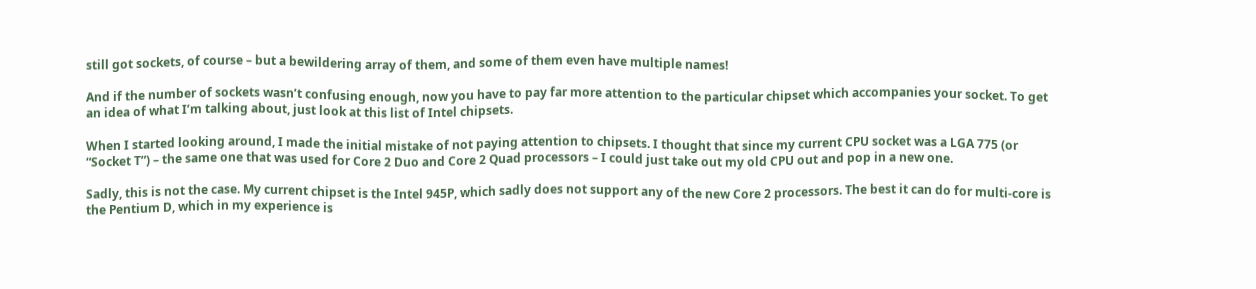still got sockets, of course – but a bewildering array of them, and some of them even have multiple names!

And if the number of sockets wasn’t confusing enough, now you have to pay far more attention to the particular chipset which accompanies your socket. To get an idea of what I’m talking about, just look at this list of Intel chipsets.

When I started looking around, I made the initial mistake of not paying attention to chipsets. I thought that since my current CPU socket was a LGA 775 (or “Socket T”) – the same one that was used for Core 2 Duo and Core 2 Quad processors – I could just take out my old CPU out and pop in a new one.

Sadly, this is not the case. My current chipset is the Intel 945P, which sadly does not support any of the new Core 2 processors. The best it can do for multi-core is the Pentium D, which in my experience is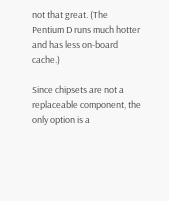not that great. (The Pentium D runs much hotter and has less on-board cache.)

Since chipsets are not a replaceable component, the only option is a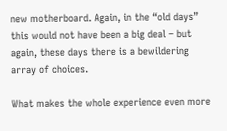new motherboard. Again, in the “old days” this would not have been a big deal – but again, these days there is a bewildering array of choices.

What makes the whole experience even more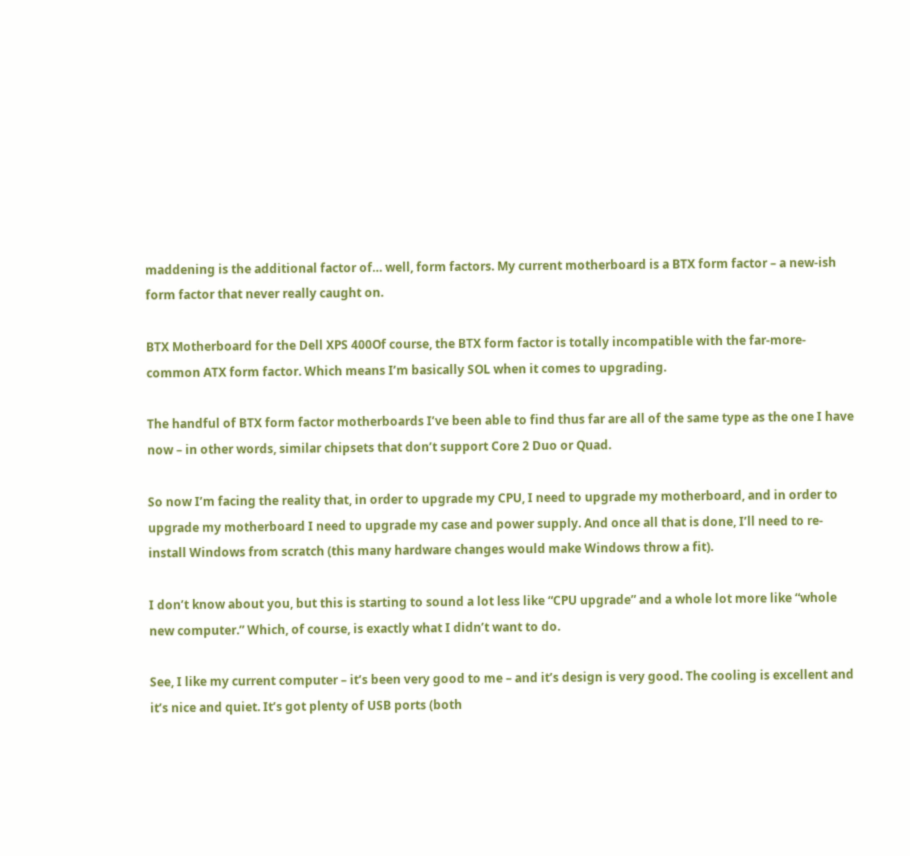maddening is the additional factor of… well, form factors. My current motherboard is a BTX form factor – a new-ish form factor that never really caught on.

BTX Motherboard for the Dell XPS 400Of course, the BTX form factor is totally incompatible with the far-more-common ATX form factor. Which means I’m basically SOL when it comes to upgrading.

The handful of BTX form factor motherboards I’ve been able to find thus far are all of the same type as the one I have now – in other words, similar chipsets that don’t support Core 2 Duo or Quad.

So now I’m facing the reality that, in order to upgrade my CPU, I need to upgrade my motherboard, and in order to upgrade my motherboard I need to upgrade my case and power supply. And once all that is done, I’ll need to re-install Windows from scratch (this many hardware changes would make Windows throw a fit).

I don’t know about you, but this is starting to sound a lot less like “CPU upgrade” and a whole lot more like “whole new computer.” Which, of course, is exactly what I didn’t want to do.

See, I like my current computer – it’s been very good to me – and it’s design is very good. The cooling is excellent and it’s nice and quiet. It’s got plenty of USB ports (both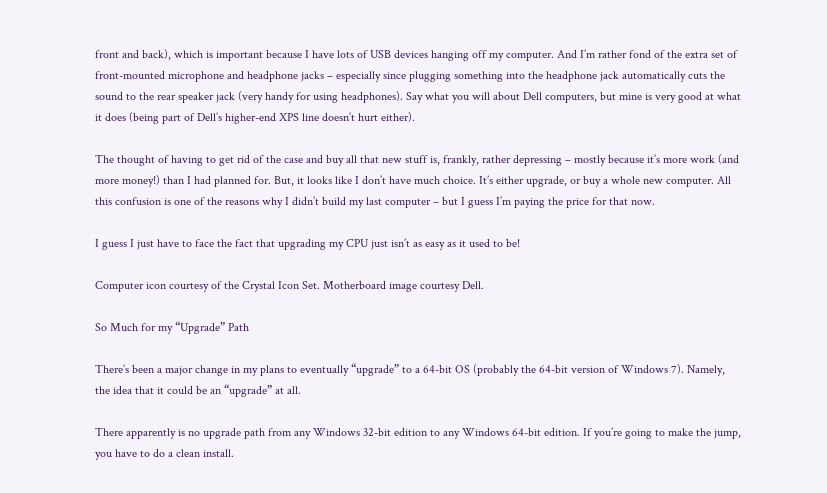front and back), which is important because I have lots of USB devices hanging off my computer. And I’m rather fond of the extra set of front-mounted microphone and headphone jacks – especially since plugging something into the headphone jack automatically cuts the sound to the rear speaker jack (very handy for using headphones). Say what you will about Dell computers, but mine is very good at what it does (being part of Dell’s higher-end XPS line doesn’t hurt either).

The thought of having to get rid of the case and buy all that new stuff is, frankly, rather depressing – mostly because it’s more work (and more money!) than I had planned for. But, it looks like I don’t have much choice. It’s either upgrade, or buy a whole new computer. All this confusion is one of the reasons why I didn’t build my last computer – but I guess I’m paying the price for that now.

I guess I just have to face the fact that upgrading my CPU just isn’t as easy as it used to be!

Computer icon courtesy of the Crystal Icon Set. Motherboard image courtesy Dell.

So Much for my “Upgrade” Path

There’s been a major change in my plans to eventually “upgrade” to a 64-bit OS (probably the 64-bit version of Windows 7). Namely, the idea that it could be an “upgrade” at all.

There apparently is no upgrade path from any Windows 32-bit edition to any Windows 64-bit edition. If you’re going to make the jump, you have to do a clean install.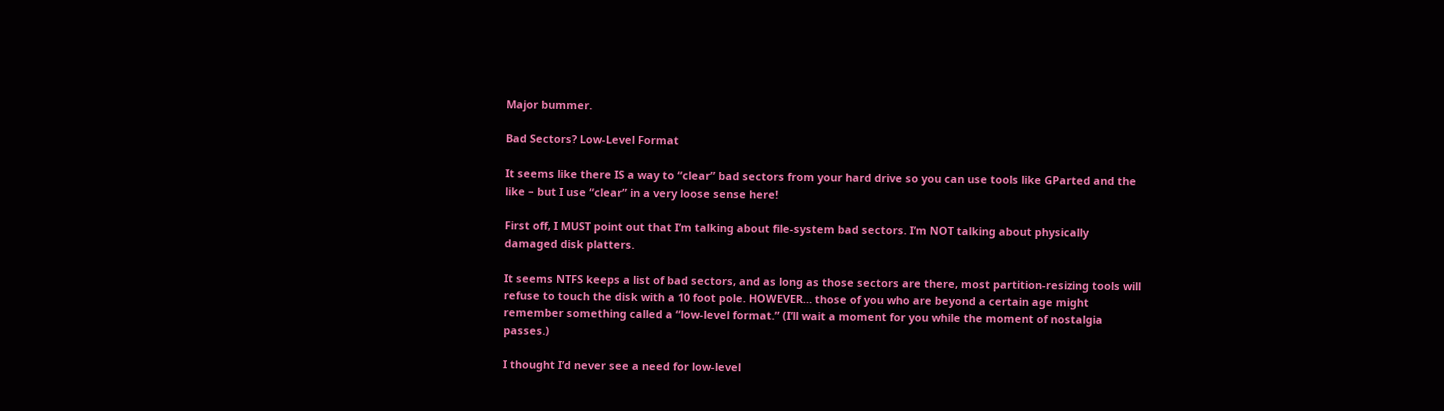Major bummer.

Bad Sectors? Low-Level Format

It seems like there IS a way to “clear” bad sectors from your hard drive so you can use tools like GParted and the like – but I use “clear” in a very loose sense here!

First off, I MUST point out that I’m talking about file-system bad sectors. I’m NOT talking about physically damaged disk platters.

It seems NTFS keeps a list of bad sectors, and as long as those sectors are there, most partition-resizing tools will refuse to touch the disk with a 10 foot pole. HOWEVER… those of you who are beyond a certain age might remember something called a “low-level format.” (I’ll wait a moment for you while the moment of nostalgia passes.)

I thought I’d never see a need for low-level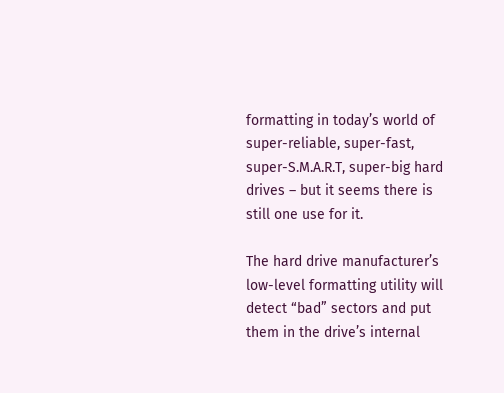formatting in today’s world of super-reliable, super-fast, super-S.M.A.R.T, super-big hard drives – but it seems there is still one use for it.

The hard drive manufacturer’s low-level formatting utility will detect “bad” sectors and put them in the drive’s internal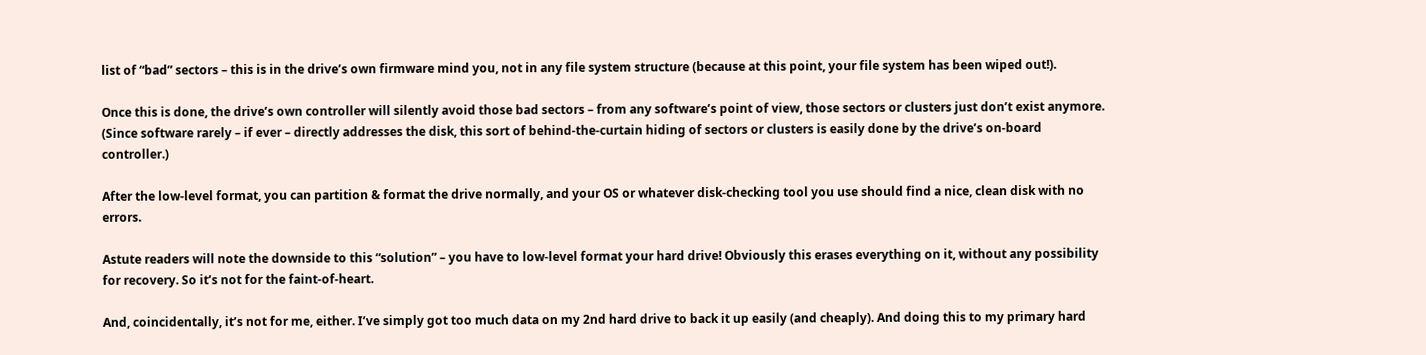list of “bad” sectors – this is in the drive’s own firmware mind you, not in any file system structure (because at this point, your file system has been wiped out!).

Once this is done, the drive’s own controller will silently avoid those bad sectors – from any software’s point of view, those sectors or clusters just don’t exist anymore. (Since software rarely – if ever – directly addresses the disk, this sort of behind-the-curtain hiding of sectors or clusters is easily done by the drive’s on-board controller.)

After the low-level format, you can partition & format the drive normally, and your OS or whatever disk-checking tool you use should find a nice, clean disk with no errors.

Astute readers will note the downside to this “solution” – you have to low-level format your hard drive! Obviously this erases everything on it, without any possibility for recovery. So it’s not for the faint-of-heart.

And, coincidentally, it’s not for me, either. I’ve simply got too much data on my 2nd hard drive to back it up easily (and cheaply). And doing this to my primary hard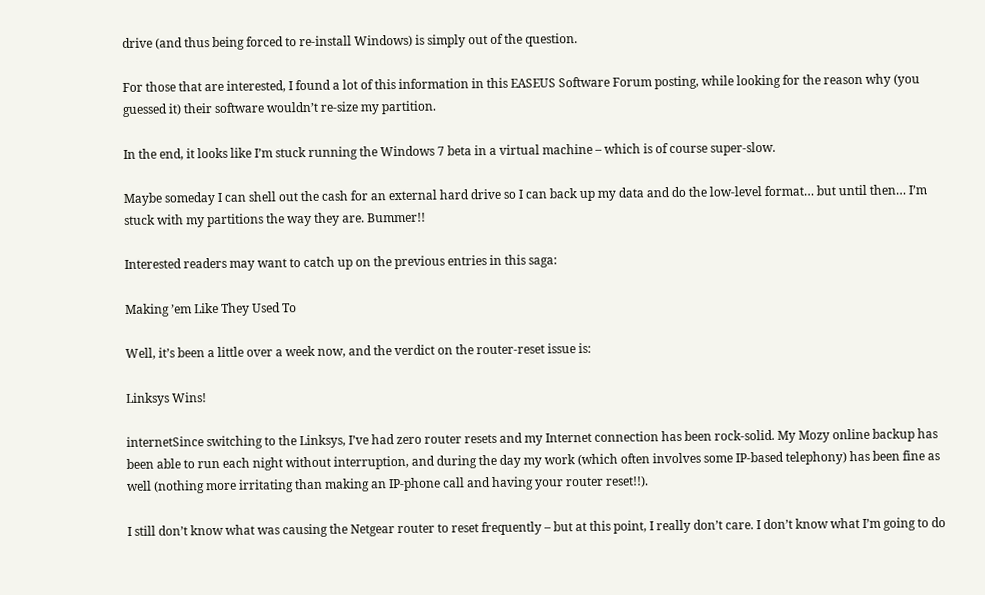drive (and thus being forced to re-install Windows) is simply out of the question.

For those that are interested, I found a lot of this information in this EASEUS Software Forum posting, while looking for the reason why (you guessed it) their software wouldn’t re-size my partition.

In the end, it looks like I’m stuck running the Windows 7 beta in a virtual machine – which is of course super-slow.

Maybe someday I can shell out the cash for an external hard drive so I can back up my data and do the low-level format… but until then… I’m stuck with my partitions the way they are. Bummer!!

Interested readers may want to catch up on the previous entries in this saga:

Making ’em Like They Used To

Well, it’s been a little over a week now, and the verdict on the router-reset issue is:

Linksys Wins!

internetSince switching to the Linksys, I’ve had zero router resets and my Internet connection has been rock-solid. My Mozy online backup has been able to run each night without interruption, and during the day my work (which often involves some IP-based telephony) has been fine as well (nothing more irritating than making an IP-phone call and having your router reset!!).

I still don’t know what was causing the Netgear router to reset frequently – but at this point, I really don’t care. I don’t know what I’m going to do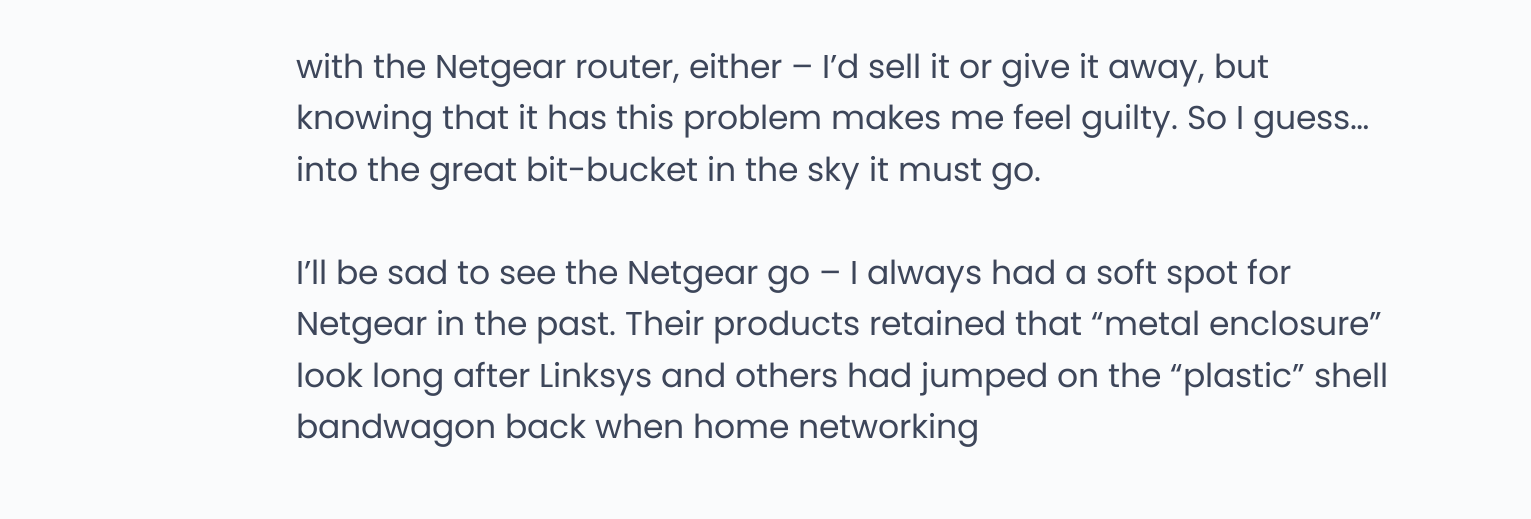with the Netgear router, either – I’d sell it or give it away, but knowing that it has this problem makes me feel guilty. So I guess… into the great bit-bucket in the sky it must go.

I’ll be sad to see the Netgear go – I always had a soft spot for Netgear in the past. Their products retained that “metal enclosure” look long after Linksys and others had jumped on the “plastic” shell bandwagon back when home networking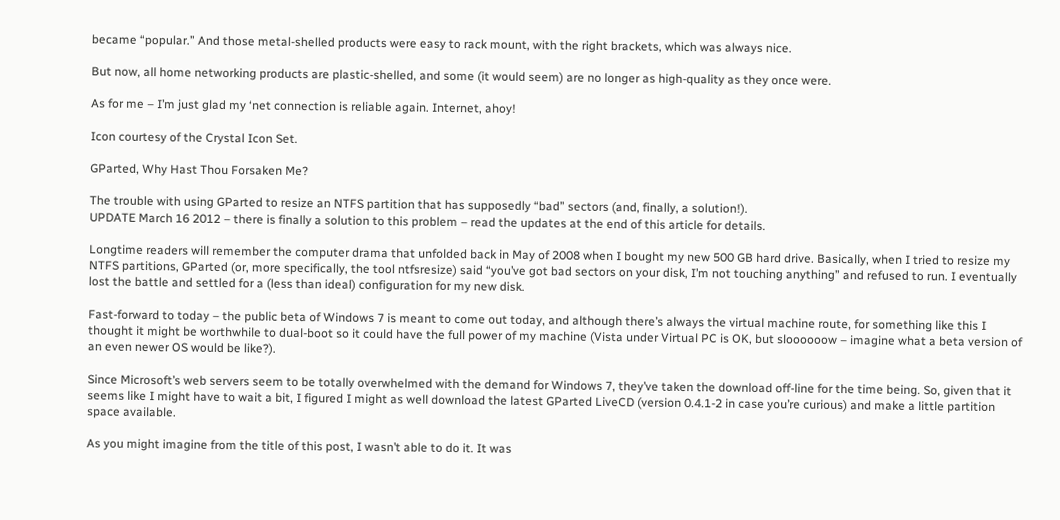became “popular.” And those metal-shelled products were easy to rack mount, with the right brackets, which was always nice.

But now, all home networking products are plastic-shelled, and some (it would seem) are no longer as high-quality as they once were.

As for me – I’m just glad my ‘net connection is reliable again. Internet, ahoy!

Icon courtesy of the Crystal Icon Set.

GParted, Why Hast Thou Forsaken Me?

The trouble with using GParted to resize an NTFS partition that has supposedly “bad” sectors (and, finally, a solution!).
UPDATE March 16 2012 – there is finally a solution to this problem – read the updates at the end of this article for details.

Longtime readers will remember the computer drama that unfolded back in May of 2008 when I bought my new 500 GB hard drive. Basically, when I tried to resize my NTFS partitions, GParted (or, more specifically, the tool ntfsresize) said “you’ve got bad sectors on your disk, I’m not touching anything” and refused to run. I eventually lost the battle and settled for a (less than ideal) configuration for my new disk.

Fast-forward to today – the public beta of Windows 7 is meant to come out today, and although there’s always the virtual machine route, for something like this I thought it might be worthwhile to dual-boot so it could have the full power of my machine (Vista under Virtual PC is OK, but sloooooow – imagine what a beta version of an even newer OS would be like?).

Since Microsoft’s web servers seem to be totally overwhelmed with the demand for Windows 7, they’ve taken the download off-line for the time being. So, given that it seems like I might have to wait a bit, I figured I might as well download the latest GParted LiveCD (version 0.4.1-2 in case you’re curious) and make a little partition space available.

As you might imagine from the title of this post, I wasn’t able to do it. It was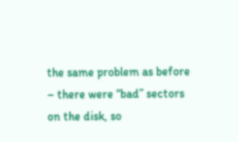the same problem as before – there were “bad” sectors on the disk, so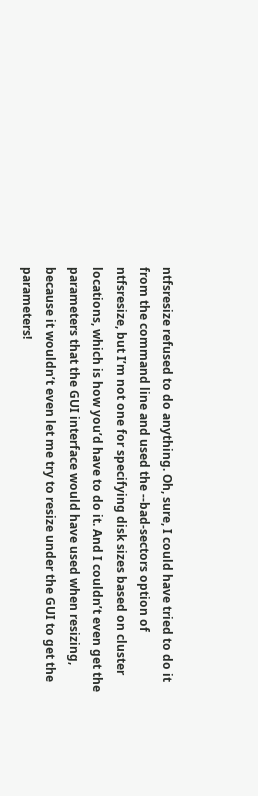ntfsresize refused to do anything. Oh, sure, I could have tried to do it from the command line and used the --bad-sectors option of ntfsresize, but I’m not one for specifying disk sizes based on cluster locations, which is how you’d have to do it. And I couldn’t even get the parameters that the GUI interface would have used when resizing, because it wouldn’t even let me try to resize under the GUI to get the parameters!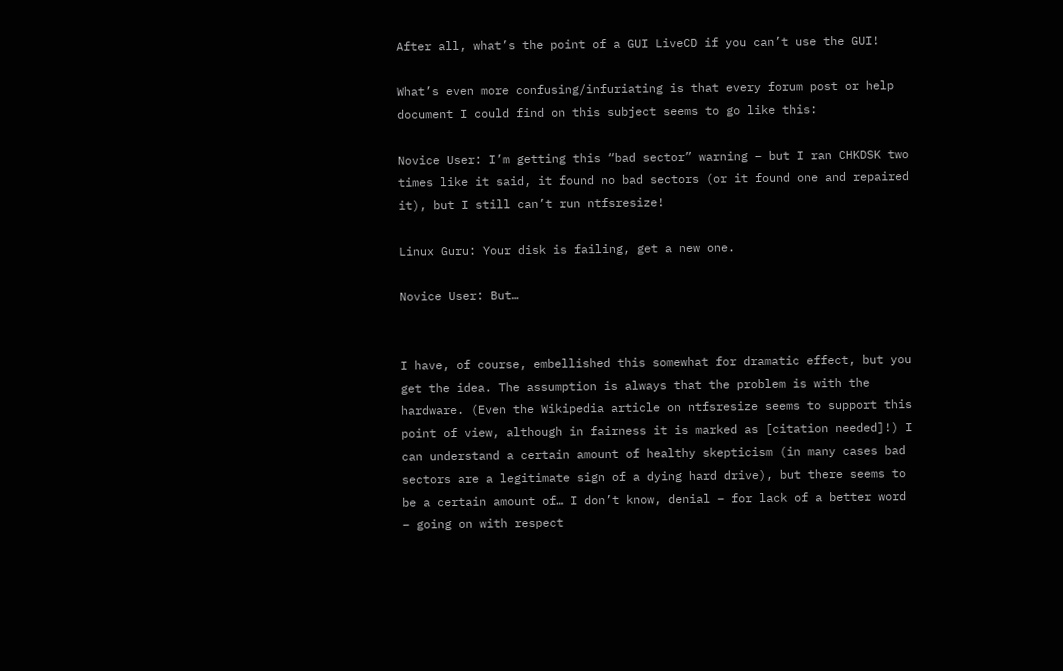After all, what’s the point of a GUI LiveCD if you can’t use the GUI!

What’s even more confusing/infuriating is that every forum post or help document I could find on this subject seems to go like this:

Novice User: I’m getting this “bad sector” warning – but I ran CHKDSK two times like it said, it found no bad sectors (or it found one and repaired it), but I still can’t run ntfsresize!

Linux Guru: Your disk is failing, get a new one.

Novice User: But…


I have, of course, embellished this somewhat for dramatic effect, but you get the idea. The assumption is always that the problem is with the hardware. (Even the Wikipedia article on ntfsresize seems to support this point of view, although in fairness it is marked as [citation needed]!) I can understand a certain amount of healthy skepticism (in many cases bad sectors are a legitimate sign of a dying hard drive), but there seems to be a certain amount of… I don’t know, denial – for lack of a better word – going on with respect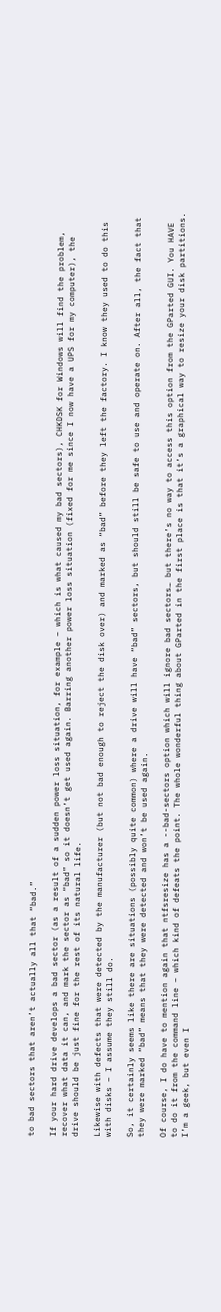to bad sectors that aren’t actually all that “bad.”

If your hard drive develops a bad sector (as a result of a sudden power loss situation, for example – which is what caused my bad sectors), CHKDSK for Windows will find the problem, recover what data it can, and mark the sector as “bad” so it doesn’t get used again. Barring another power loss situation (fixed for me since I now have a UPS for my computer), the drive should be just fine for the rest of its natural life.

Likewise with defects that were detected by the manufacturer (but not bad enough to reject the disk over) and marked as “bad” before they left the factory. I know they used to do this with disks – I assume they still do.

So, it certainly seems like there are situations (possibly quite common) where a drive will have “bad” sectors, but should still be safe to use and operate on. After all, the fact that they were marked “bad” means that they were detected and won’t be used again.

Of course, I do have to mention again that ntfsresize has a --bad-sectors option which will ignore bad sectors… but there’s no way to access this option from the GParted GUI. You HAVE to do it from the command line – which kind of defeats the point. The whole wonderful thing about GParted in the first place is that it’s a graphical way to resize your disk partitions. I’m a geek, but even I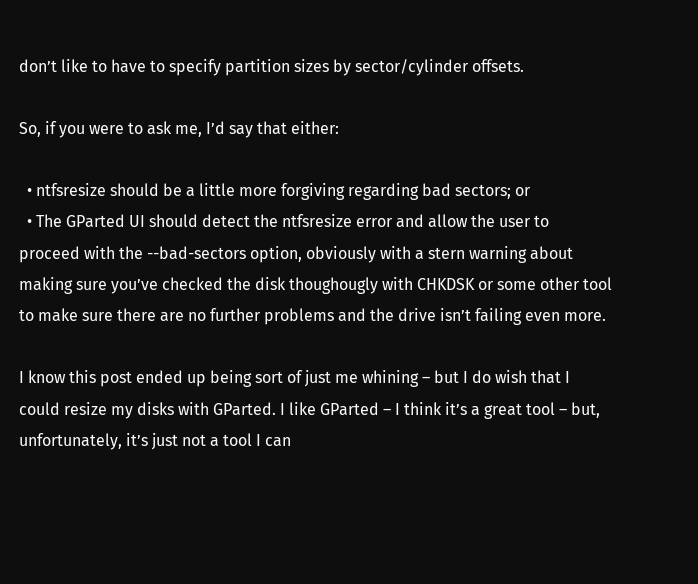don’t like to have to specify partition sizes by sector/cylinder offsets.

So, if you were to ask me, I’d say that either:

  • ntfsresize should be a little more forgiving regarding bad sectors; or
  • The GParted UI should detect the ntfsresize error and allow the user to proceed with the --bad-sectors option, obviously with a stern warning about making sure you’ve checked the disk thoughougly with CHKDSK or some other tool to make sure there are no further problems and the drive isn’t failing even more.

I know this post ended up being sort of just me whining – but I do wish that I could resize my disks with GParted. I like GParted – I think it’s a great tool – but, unfortunately, it’s just not a tool I can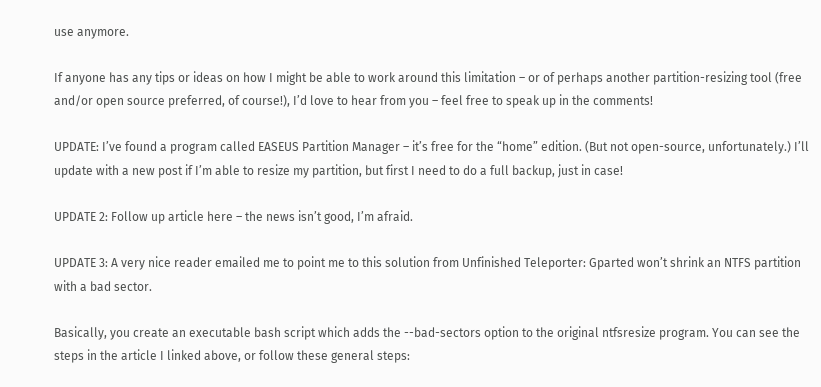use anymore.

If anyone has any tips or ideas on how I might be able to work around this limitation – or of perhaps another partition-resizing tool (free and/or open source preferred, of course!), I’d love to hear from you – feel free to speak up in the comments!

UPDATE: I’ve found a program called EASEUS Partition Manager – it’s free for the “home” edition. (But not open-source, unfortunately.) I’ll update with a new post if I’m able to resize my partition, but first I need to do a full backup, just in case!

UPDATE 2: Follow up article here – the news isn’t good, I’m afraid.

UPDATE 3: A very nice reader emailed me to point me to this solution from Unfinished Teleporter: Gparted won’t shrink an NTFS partition with a bad sector.

Basically, you create an executable bash script which adds the --bad-sectors option to the original ntfsresize program. You can see the steps in the article I linked above, or follow these general steps: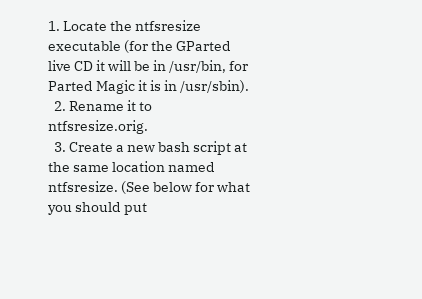1. Locate the ntfsresize executable (for the GParted live CD it will be in /usr/bin, for Parted Magic it is in /usr/sbin).
  2. Rename it to ntfsresize.orig.
  3. Create a new bash script at the same location named ntfsresize. (See below for what you should put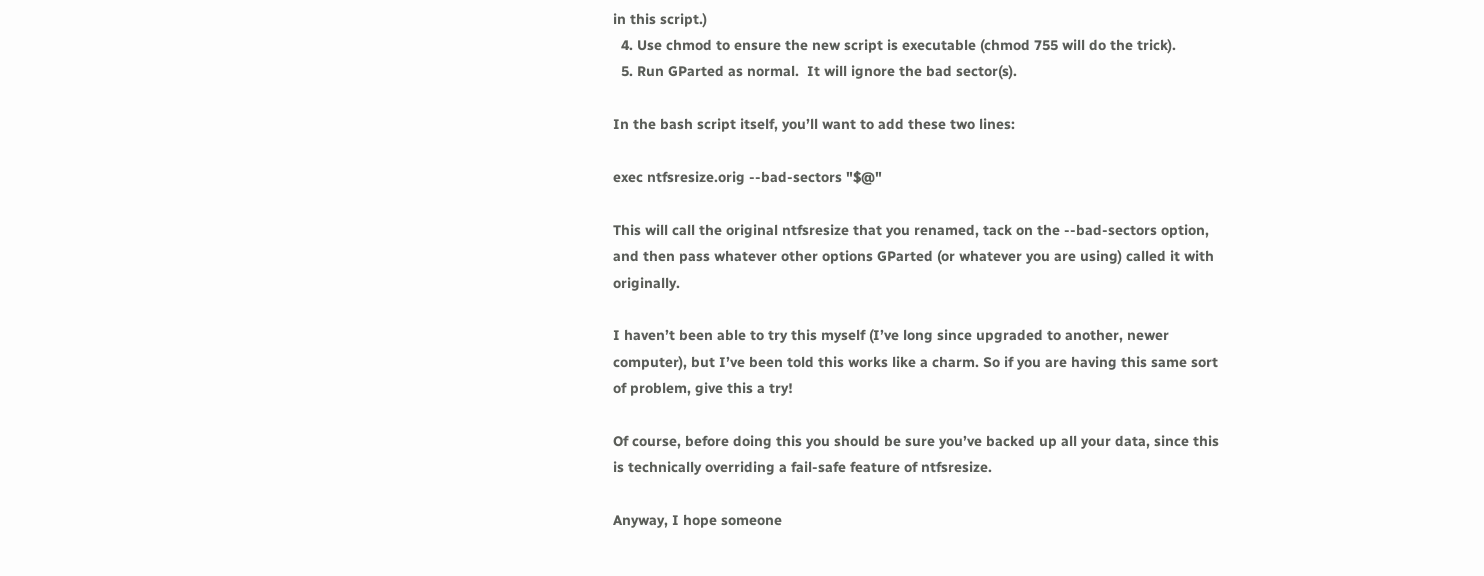in this script.)
  4. Use chmod to ensure the new script is executable (chmod 755 will do the trick).
  5. Run GParted as normal.  It will ignore the bad sector(s).

In the bash script itself, you’ll want to add these two lines:

exec ntfsresize.orig --bad-sectors "$@"

This will call the original ntfsresize that you renamed, tack on the --bad-sectors option, and then pass whatever other options GParted (or whatever you are using) called it with originally.

I haven’t been able to try this myself (I’ve long since upgraded to another, newer computer), but I’ve been told this works like a charm. So if you are having this same sort of problem, give this a try!

Of course, before doing this you should be sure you’ve backed up all your data, since this is technically overriding a fail-safe feature of ntfsresize.

Anyway, I hope someone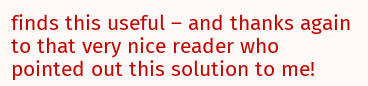finds this useful – and thanks again to that very nice reader who pointed out this solution to me!